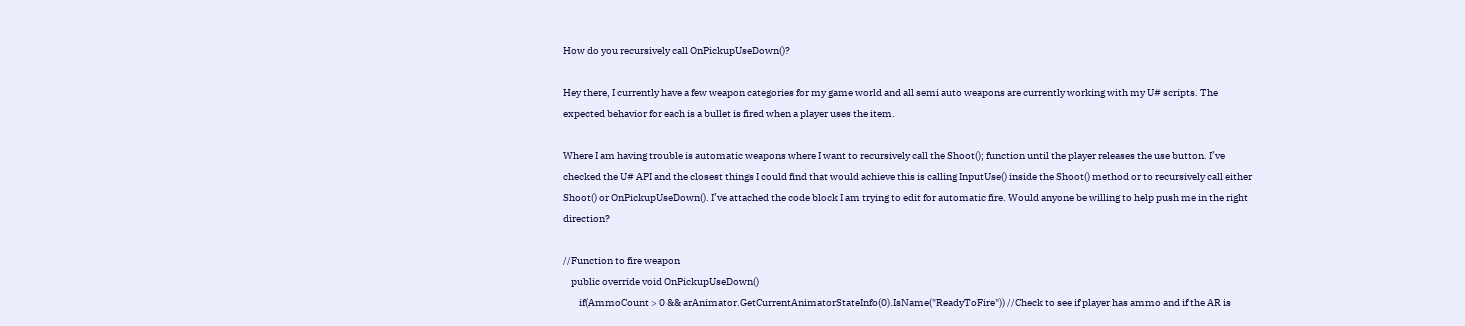How do you recursively call OnPickupUseDown()?

Hey there, I currently have a few weapon categories for my game world and all semi auto weapons are currently working with my U# scripts. The expected behavior for each is a bullet is fired when a player uses the item.

Where I am having trouble is automatic weapons where I want to recursively call the Shoot(); function until the player releases the use button. I’ve checked the U# API and the closest things I could find that would achieve this is calling InputUse() inside the Shoot() method or to recursively call either Shoot() or OnPickupUseDown(). I’ve attached the code block I am trying to edit for automatic fire. Would anyone be willing to help push me in the right direction?

//Function to fire weapon
    public override void OnPickupUseDown()
        if(AmmoCount > 0 && arAnimator.GetCurrentAnimatorStateInfo(0).IsName("ReadyToFire")) //Check to see if player has ammo and if the AR is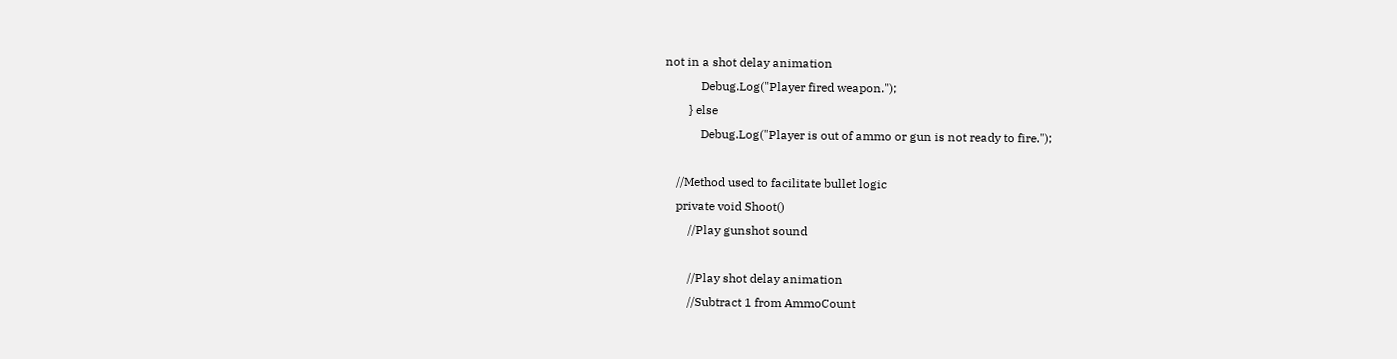not in a shot delay animation
            Debug.Log("Player fired weapon.");
        } else
            Debug.Log("Player is out of ammo or gun is not ready to fire.");

    //Method used to facilitate bullet logic
    private void Shoot()
        //Play gunshot sound

        //Play shot delay animation
        //Subtract 1 from AmmoCount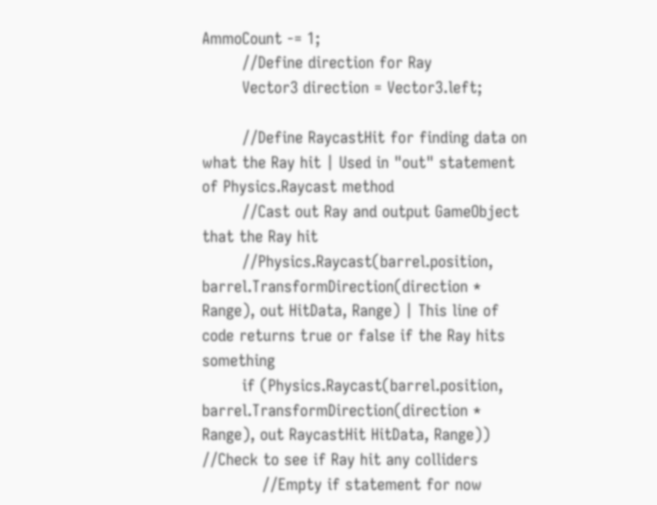AmmoCount -= 1;
        //Define direction for Ray
        Vector3 direction = Vector3.left;

        //Define RaycastHit for finding data on what the Ray hit | Used in "out" statement of Physics.Raycast method
        //Cast out Ray and output GameObject that the Ray hit
        //Physics.Raycast(barrel.position, barrel.TransformDirection(direction * Range), out HitData, Range) | This line of code returns true or false if the Ray hits something
        if (Physics.Raycast(barrel.position, barrel.TransformDirection(direction * Range), out RaycastHit HitData, Range)) //Check to see if Ray hit any colliders
            //Empty if statement for now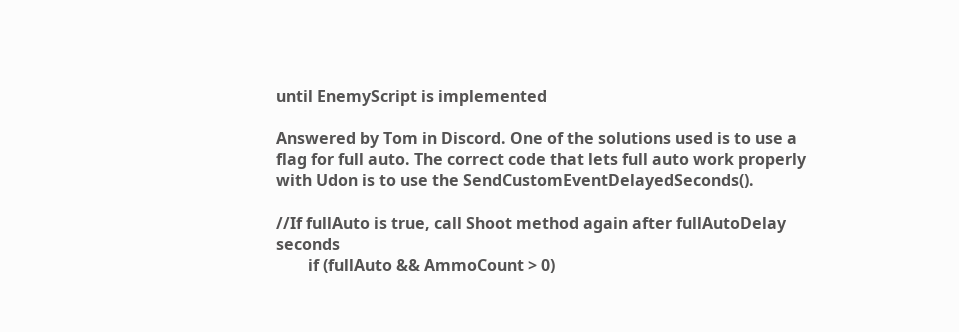until EnemyScript is implemented

Answered by Tom in Discord. One of the solutions used is to use a flag for full auto. The correct code that lets full auto work properly with Udon is to use the SendCustomEventDelayedSeconds().

//If fullAuto is true, call Shoot method again after fullAutoDelay seconds
        if (fullAuto && AmmoCount > 0)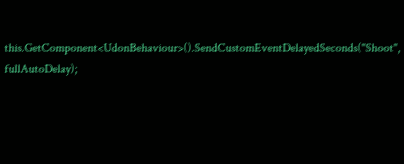this.GetComponent<UdonBehaviour>().SendCustomEventDelayedSeconds("Shoot", fullAutoDelay);